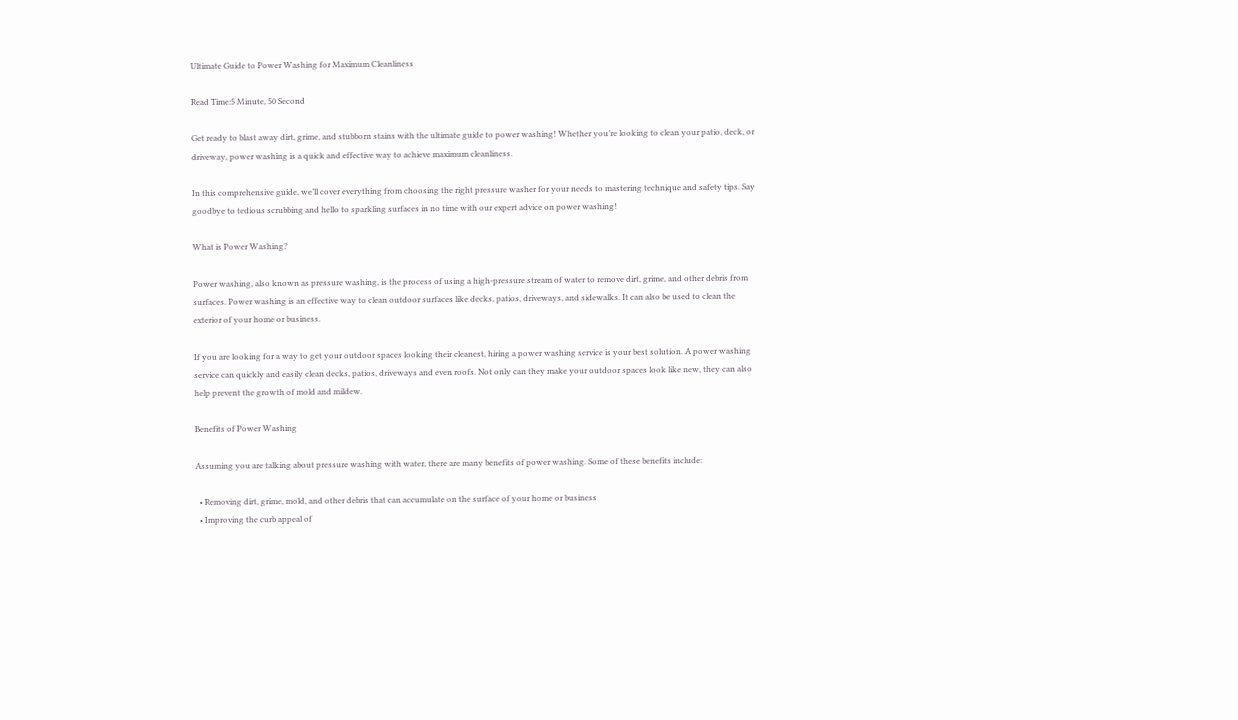Ultimate Guide to Power Washing for Maximum Cleanliness

Read Time:5 Minute, 50 Second

Get ready to blast away dirt, grime, and stubborn stains with the ultimate guide to power washing! Whether you’re looking to clean your patio, deck, or driveway, power washing is a quick and effective way to achieve maximum cleanliness.

In this comprehensive guide, we’ll cover everything from choosing the right pressure washer for your needs to mastering technique and safety tips. Say goodbye to tedious scrubbing and hello to sparkling surfaces in no time with our expert advice on power washing!

What is Power Washing?

Power washing, also known as pressure washing, is the process of using a high-pressure stream of water to remove dirt, grime, and other debris from surfaces. Power washing is an effective way to clean outdoor surfaces like decks, patios, driveways, and sidewalks. It can also be used to clean the exterior of your home or business.

If you are looking for a way to get your outdoor spaces looking their cleanest, hiring a power washing service is your best solution. A power washing service can quickly and easily clean decks, patios, driveways and even roofs. Not only can they make your outdoor spaces look like new, they can also help prevent the growth of mold and mildew.

Benefits of Power Washing

Assuming you are talking about pressure washing with water, there are many benefits of power washing. Some of these benefits include:

  • Removing dirt, grime, mold, and other debris that can accumulate on the surface of your home or business
  • Improving the curb appeal of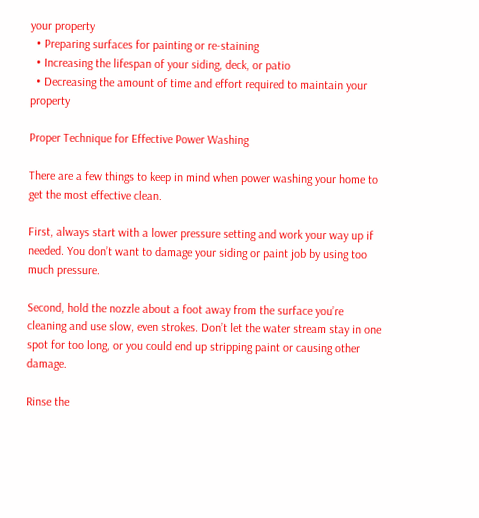your property
  • Preparing surfaces for painting or re-staining
  • Increasing the lifespan of your siding, deck, or patio
  • Decreasing the amount of time and effort required to maintain your property

Proper Technique for Effective Power Washing

There are a few things to keep in mind when power washing your home to get the most effective clean.

First, always start with a lower pressure setting and work your way up if needed. You don’t want to damage your siding or paint job by using too much pressure.

Second, hold the nozzle about a foot away from the surface you’re cleaning and use slow, even strokes. Don’t let the water stream stay in one spot for too long, or you could end up stripping paint or causing other damage.

Rinse the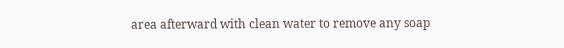area afterward with clean water to remove any soap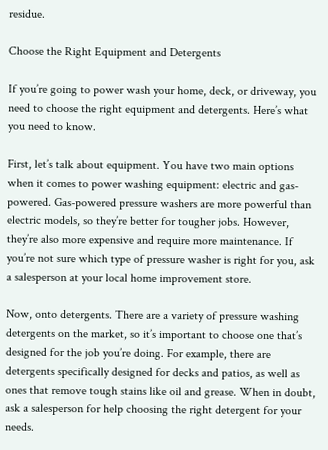residue.

Choose the Right Equipment and Detergents

If you’re going to power wash your home, deck, or driveway, you need to choose the right equipment and detergents. Here’s what you need to know.

First, let’s talk about equipment. You have two main options when it comes to power washing equipment: electric and gas-powered. Gas-powered pressure washers are more powerful than electric models, so they’re better for tougher jobs. However, they’re also more expensive and require more maintenance. If you’re not sure which type of pressure washer is right for you, ask a salesperson at your local home improvement store.

Now, onto detergents. There are a variety of pressure washing detergents on the market, so it’s important to choose one that’s designed for the job you’re doing. For example, there are detergents specifically designed for decks and patios, as well as ones that remove tough stains like oil and grease. When in doubt, ask a salesperson for help choosing the right detergent for your needs.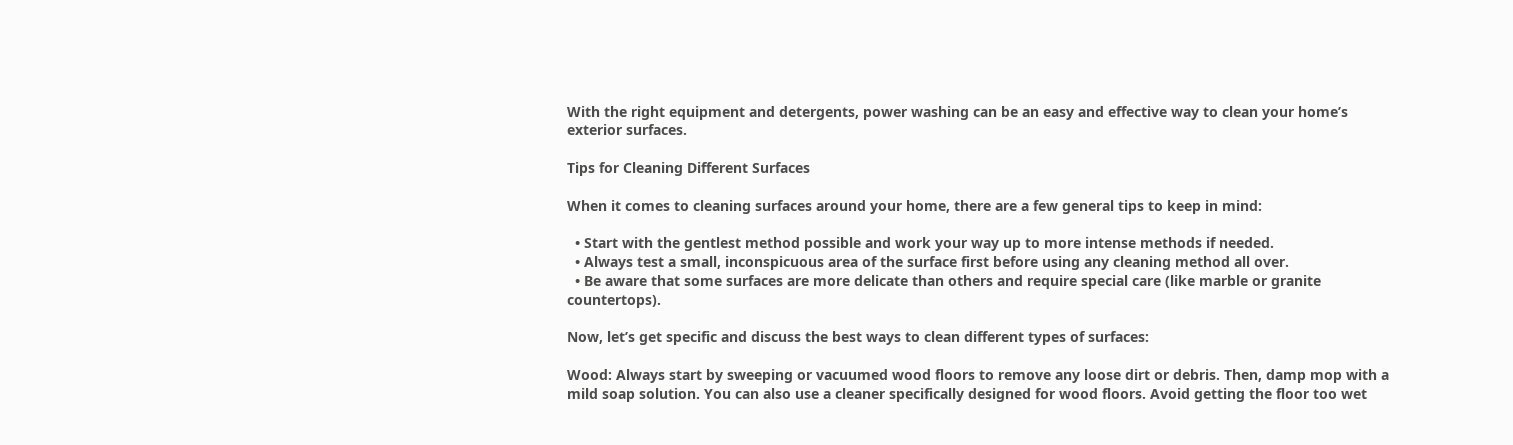With the right equipment and detergents, power washing can be an easy and effective way to clean your home’s exterior surfaces.

Tips for Cleaning Different Surfaces

When it comes to cleaning surfaces around your home, there are a few general tips to keep in mind:

  • Start with the gentlest method possible and work your way up to more intense methods if needed.
  • Always test a small, inconspicuous area of the surface first before using any cleaning method all over.
  • Be aware that some surfaces are more delicate than others and require special care (like marble or granite countertops).

Now, let’s get specific and discuss the best ways to clean different types of surfaces:

Wood: Always start by sweeping or vacuumed wood floors to remove any loose dirt or debris. Then, damp mop with a mild soap solution. You can also use a cleaner specifically designed for wood floors. Avoid getting the floor too wet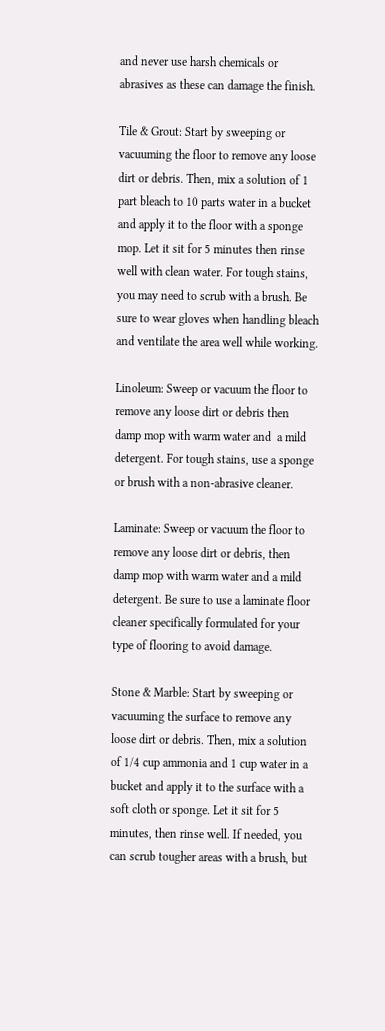and never use harsh chemicals or abrasives as these can damage the finish.

Tile & Grout: Start by sweeping or vacuuming the floor to remove any loose dirt or debris. Then, mix a solution of 1 part bleach to 10 parts water in a bucket and apply it to the floor with a sponge mop. Let it sit for 5 minutes then rinse well with clean water. For tough stains, you may need to scrub with a brush. Be sure to wear gloves when handling bleach and ventilate the area well while working.

Linoleum: Sweep or vacuum the floor to remove any loose dirt or debris then damp mop with warm water and  a mild detergent. For tough stains, use a sponge or brush with a non-abrasive cleaner.

Laminate: Sweep or vacuum the floor to remove any loose dirt or debris, then damp mop with warm water and a mild detergent. Be sure to use a laminate floor cleaner specifically formulated for your type of flooring to avoid damage.

Stone & Marble: Start by sweeping or vacuuming the surface to remove any loose dirt or debris. Then, mix a solution of 1/4 cup ammonia and 1 cup water in a bucket and apply it to the surface with a soft cloth or sponge. Let it sit for 5 minutes, then rinse well. If needed, you can scrub tougher areas with a brush, but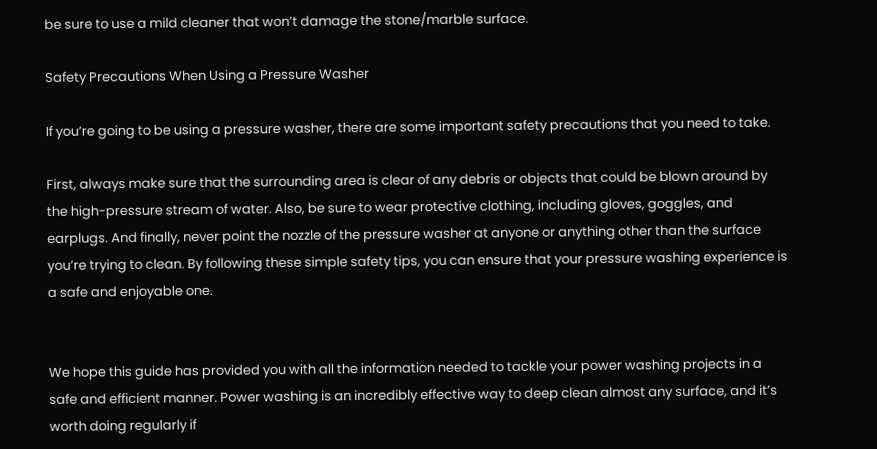be sure to use a mild cleaner that won’t damage the stone/marble surface.

Safety Precautions When Using a Pressure Washer

If you’re going to be using a pressure washer, there are some important safety precautions that you need to take.

First, always make sure that the surrounding area is clear of any debris or objects that could be blown around by the high-pressure stream of water. Also, be sure to wear protective clothing, including gloves, goggles, and earplugs. And finally, never point the nozzle of the pressure washer at anyone or anything other than the surface you’re trying to clean. By following these simple safety tips, you can ensure that your pressure washing experience is a safe and enjoyable one.


We hope this guide has provided you with all the information needed to tackle your power washing projects in a safe and efficient manner. Power washing is an incredibly effective way to deep clean almost any surface, and it’s worth doing regularly if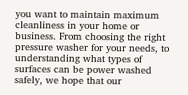you want to maintain maximum cleanliness in your home or business. From choosing the right pressure washer for your needs, to understanding what types of surfaces can be power washed safely, we hope that our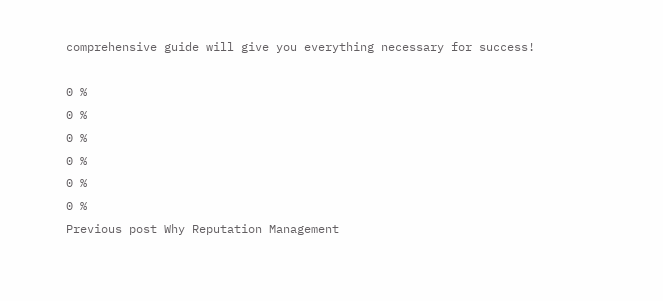comprehensive guide will give you everything necessary for success!

0 %
0 %
0 %
0 %
0 %
0 %
Previous post Why Reputation Management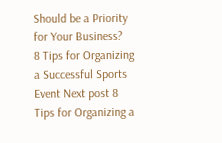Should be a Priority for Your Business?
8 Tips for Organizing a Successful Sports Event Next post 8 Tips for Organizing a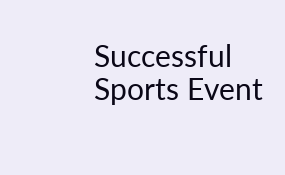Successful Sports Event